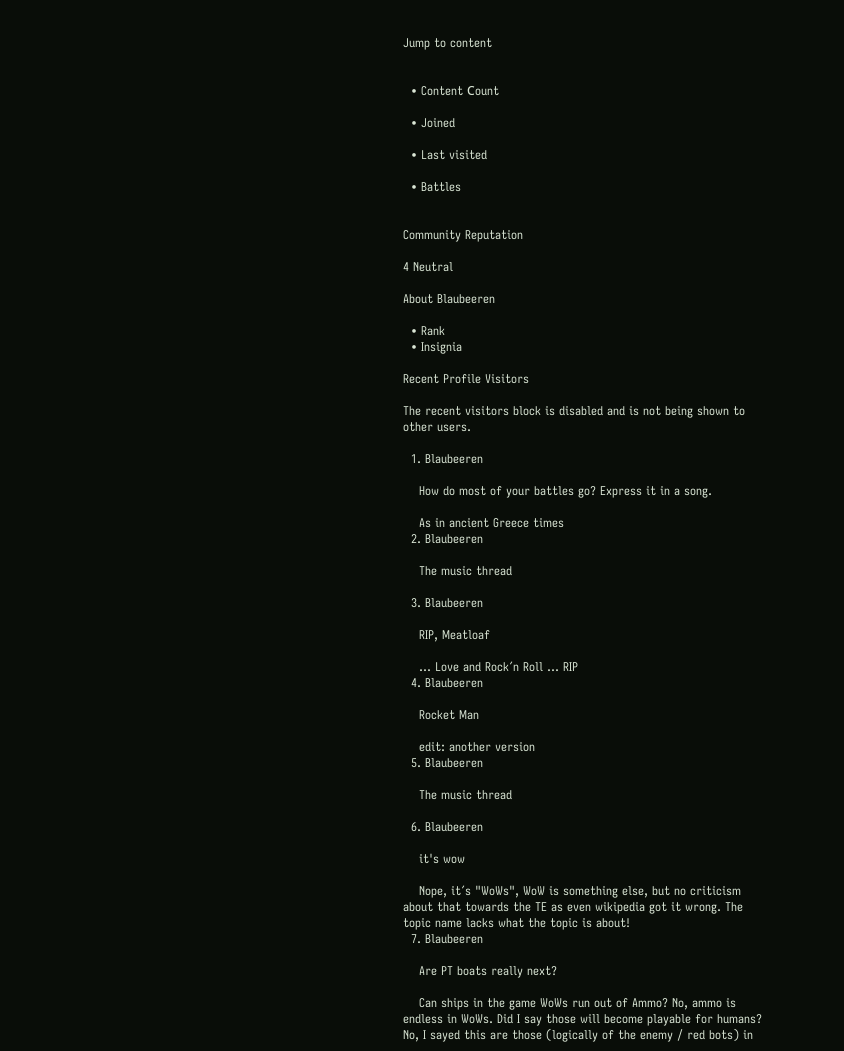Jump to content


  • Content Сount

  • Joined

  • Last visited

  • Battles


Community Reputation

4 Neutral

About Blaubeeren

  • Rank
  • Insignia

Recent Profile Visitors

The recent visitors block is disabled and is not being shown to other users.

  1. Blaubeeren

    How do most of your battles go? Express it in a song.

    As in ancient Greece times
  2. Blaubeeren

    The music thread

  3. Blaubeeren

    RIP, Meatloaf

    ... Love and Rock´n Roll ... RIP
  4. Blaubeeren

    Rocket Man

    edit: another version
  5. Blaubeeren

    The music thread

  6. Blaubeeren

    it's wow

    Nope, it´s "WoWs", WoW is something else, but no criticism about that towards the TE as even wikipedia got it wrong. The topic name lacks what the topic is about!
  7. Blaubeeren

    Are PT boats really next?

    Can ships in the game WoWs run out of Ammo? No, ammo is endless in WoWs. Did I say those will become playable for humans? No, I sayed this are those (logically of the enemy / red bots) in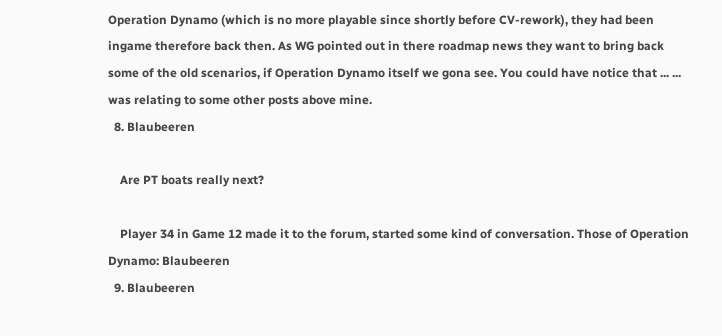Operation Dynamo (which is no more playable since shortly before CV-rework), they had been ingame therefore back then. As WG pointed out in there roadmap news they want to bring back some of the old scenarios, if Operation Dynamo itself we gona see. You could have notice that ... ... was relating to some other posts above mine.
  8. Blaubeeren

    Are PT boats really next?

    Player 34 in Game 12 made it to the forum, started some kind of conversation. Those of Operation Dynamo: Blaubeeren
  9. Blaubeeren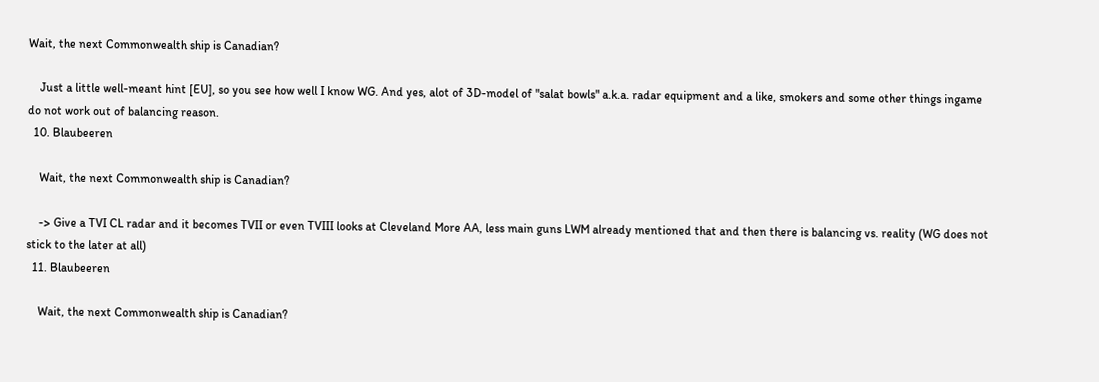Wait, the next Commonwealth ship is Canadian?

    Just a little well-meant hint [EU], so you see how well I know WG. And yes, alot of 3D-model of "salat bowls" a.k.a. radar equipment and a like, smokers and some other things ingame do not work out of balancing reason.
  10. Blaubeeren

    Wait, the next Commonwealth ship is Canadian?

    -> Give a TVI CL radar and it becomes TVII or even TVIII looks at Cleveland More AA, less main guns LWM already mentioned that and then there is balancing vs. reality (WG does not stick to the later at all)
  11. Blaubeeren

    Wait, the next Commonwealth ship is Canadian?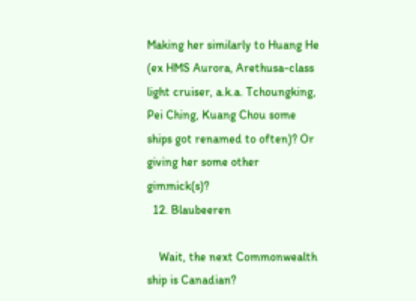Making her similarly to Huang He (ex HMS Aurora, Arethusa-class light cruiser, a.k.a. Tchoungking, Pei Ching, Kuang Chou some ships got renamed to often)? Or giving her some other gimmick(s)?
  12. Blaubeeren

    Wait, the next Commonwealth ship is Canadian?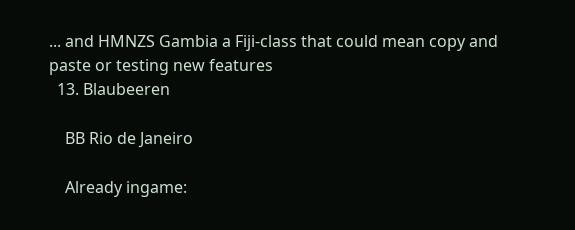... and HMNZS Gambia a Fiji-class that could mean copy and paste or testing new features
  13. Blaubeeren

    BB Rio de Janeiro

    Already ingame: